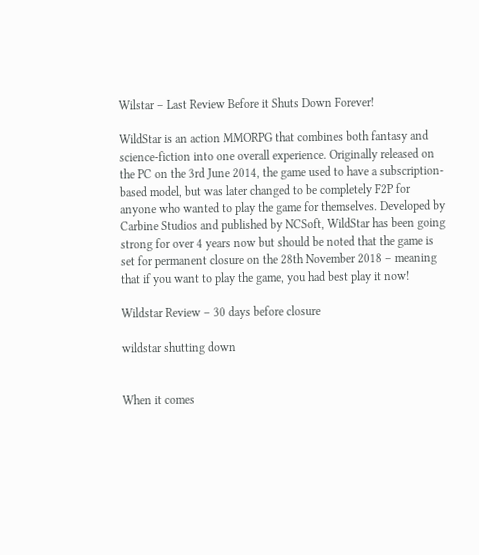Wilstar – Last Review Before it Shuts Down Forever!

WildStar is an action MMORPG that combines both fantasy and science-fiction into one overall experience. Originally released on the PC on the 3rd June 2014, the game used to have a subscription-based model, but was later changed to be completely F2P for anyone who wanted to play the game for themselves. Developed by Carbine Studios and published by NCSoft, WildStar has been going strong for over 4 years now but should be noted that the game is set for permanent closure on the 28th November 2018 – meaning that if you want to play the game, you had best play it now!

Wildstar Review – 30 days before closure

wildstar shutting down


When it comes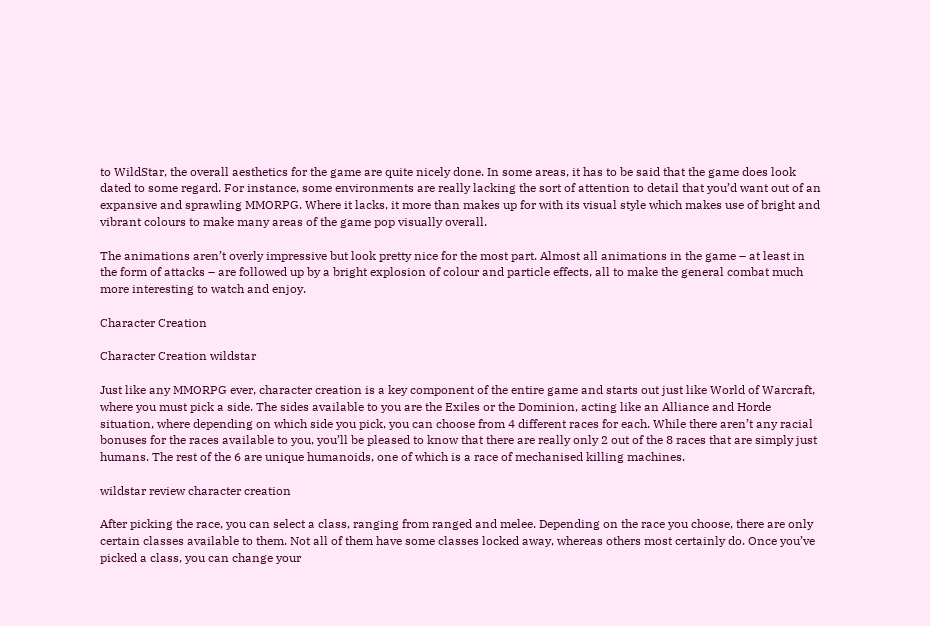to WildStar, the overall aesthetics for the game are quite nicely done. In some areas, it has to be said that the game does look dated to some regard. For instance, some environments are really lacking the sort of attention to detail that you’d want out of an expansive and sprawling MMORPG. Where it lacks, it more than makes up for with its visual style which makes use of bright and vibrant colours to make many areas of the game pop visually overall.

The animations aren’t overly impressive but look pretty nice for the most part. Almost all animations in the game – at least in the form of attacks – are followed up by a bright explosion of colour and particle effects, all to make the general combat much more interesting to watch and enjoy.

Character Creation

Character Creation wildstar

Just like any MMORPG ever, character creation is a key component of the entire game and starts out just like World of Warcraft, where you must pick a side. The sides available to you are the Exiles or the Dominion, acting like an Alliance and Horde situation, where depending on which side you pick, you can choose from 4 different races for each. While there aren’t any racial bonuses for the races available to you, you’ll be pleased to know that there are really only 2 out of the 8 races that are simply just humans. The rest of the 6 are unique humanoids, one of which is a race of mechanised killing machines.

wildstar review character creation

After picking the race, you can select a class, ranging from ranged and melee. Depending on the race you choose, there are only certain classes available to them. Not all of them have some classes locked away, whereas others most certainly do. Once you’ve picked a class, you can change your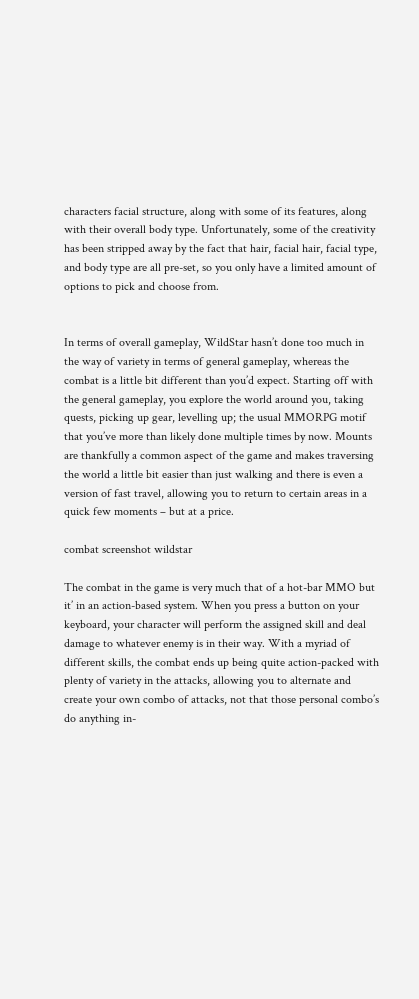characters facial structure, along with some of its features, along with their overall body type. Unfortunately, some of the creativity has been stripped away by the fact that hair, facial hair, facial type, and body type are all pre-set, so you only have a limited amount of options to pick and choose from.


In terms of overall gameplay, WildStar hasn’t done too much in the way of variety in terms of general gameplay, whereas the combat is a little bit different than you’d expect. Starting off with the general gameplay, you explore the world around you, taking quests, picking up gear, levelling up; the usual MMORPG motif that you’ve more than likely done multiple times by now. Mounts are thankfully a common aspect of the game and makes traversing the world a little bit easier than just walking and there is even a version of fast travel, allowing you to return to certain areas in a quick few moments – but at a price.

combat screenshot wildstar

The combat in the game is very much that of a hot-bar MMO but it’ in an action-based system. When you press a button on your keyboard, your character will perform the assigned skill and deal damage to whatever enemy is in their way. With a myriad of different skills, the combat ends up being quite action-packed with plenty of variety in the attacks, allowing you to alternate and create your own combo of attacks, not that those personal combo’s do anything in-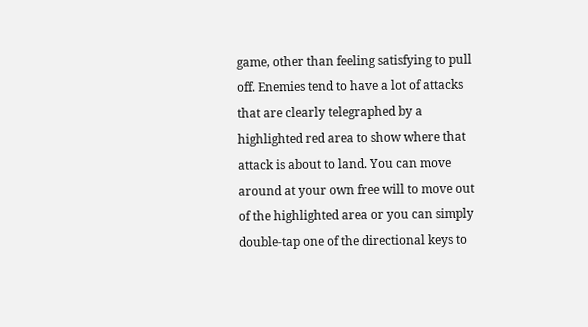game, other than feeling satisfying to pull off. Enemies tend to have a lot of attacks that are clearly telegraphed by a highlighted red area to show where that attack is about to land. You can move around at your own free will to move out of the highlighted area or you can simply double-tap one of the directional keys to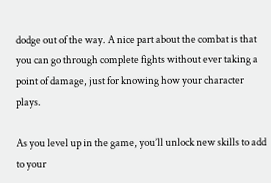dodge out of the way. A nice part about the combat is that you can go through complete fights without ever taking a point of damage, just for knowing how your character plays.

As you level up in the game, you’ll unlock new skills to add to your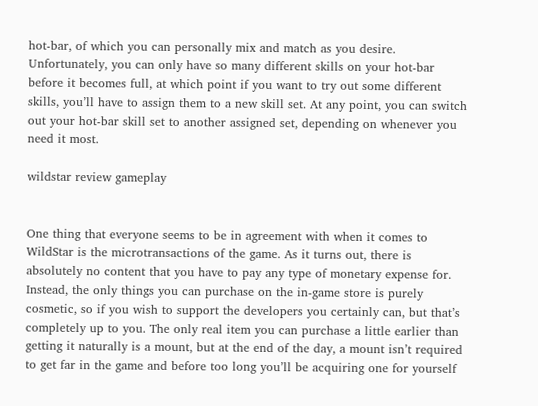hot-bar, of which you can personally mix and match as you desire. Unfortunately, you can only have so many different skills on your hot-bar before it becomes full, at which point if you want to try out some different skills, you’ll have to assign them to a new skill set. At any point, you can switch out your hot-bar skill set to another assigned set, depending on whenever you need it most.

wildstar review gameplay


One thing that everyone seems to be in agreement with when it comes to WildStar is the microtransactions of the game. As it turns out, there is absolutely no content that you have to pay any type of monetary expense for. Instead, the only things you can purchase on the in-game store is purely cosmetic, so if you wish to support the developers you certainly can, but that’s completely up to you. The only real item you can purchase a little earlier than getting it naturally is a mount, but at the end of the day, a mount isn’t required to get far in the game and before too long you’ll be acquiring one for yourself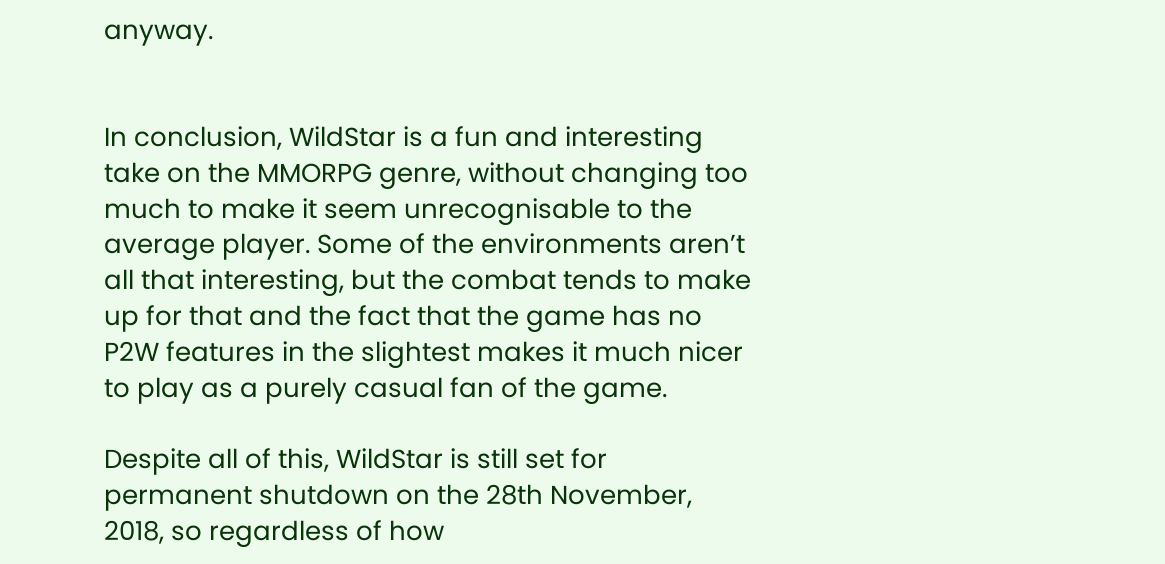anyway.


In conclusion, WildStar is a fun and interesting take on the MMORPG genre, without changing too much to make it seem unrecognisable to the average player. Some of the environments aren’t all that interesting, but the combat tends to make up for that and the fact that the game has no P2W features in the slightest makes it much nicer to play as a purely casual fan of the game.

Despite all of this, WildStar is still set for permanent shutdown on the 28th November, 2018, so regardless of how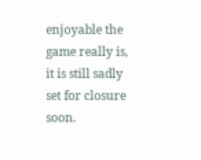enjoyable the game really is, it is still sadly set for closure soon.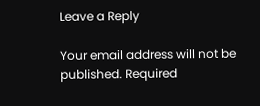Leave a Reply

Your email address will not be published. Required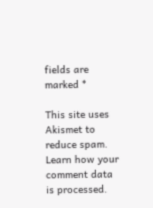fields are marked *

This site uses Akismet to reduce spam. Learn how your comment data is processed.